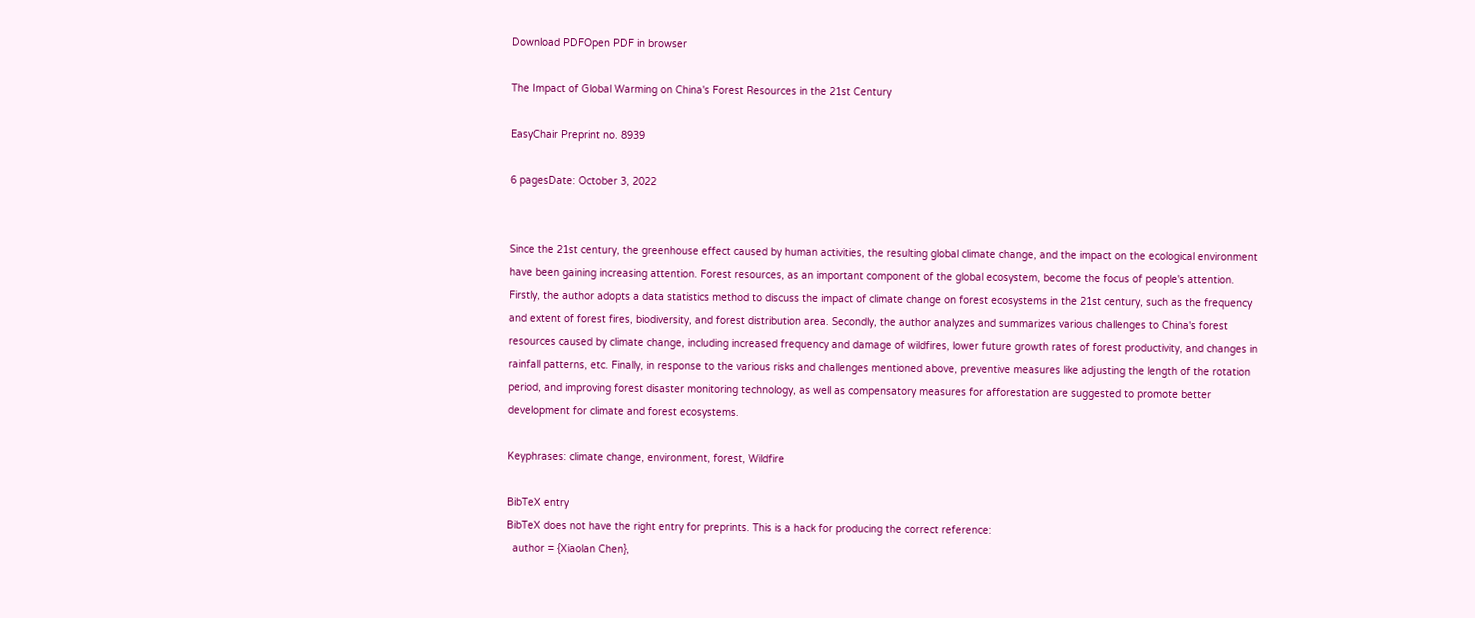Download PDFOpen PDF in browser

The Impact of Global Warming on China's Forest Resources in the 21st Century

EasyChair Preprint no. 8939

6 pagesDate: October 3, 2022


Since the 21st century, the greenhouse effect caused by human activities, the resulting global climate change, and the impact on the ecological environment have been gaining increasing attention. Forest resources, as an important component of the global ecosystem, become the focus of people's attention. Firstly, the author adopts a data statistics method to discuss the impact of climate change on forest ecosystems in the 21st century, such as the frequency and extent of forest fires, biodiversity, and forest distribution area. Secondly, the author analyzes and summarizes various challenges to China's forest resources caused by climate change, including increased frequency and damage of wildfires, lower future growth rates of forest productivity, and changes in rainfall patterns, etc. Finally, in response to the various risks and challenges mentioned above, preventive measures like adjusting the length of the rotation period, and improving forest disaster monitoring technology, as well as compensatory measures for afforestation are suggested to promote better development for climate and forest ecosystems.

Keyphrases: climate change, environment, forest, Wildfire

BibTeX entry
BibTeX does not have the right entry for preprints. This is a hack for producing the correct reference:
  author = {Xiaolan Chen},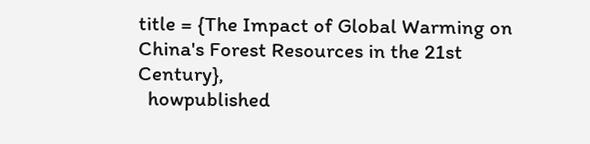title = {The Impact of Global Warming on China's Forest Resources in the 21st Century},
  howpublished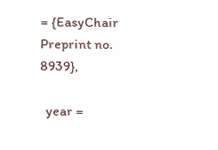= {EasyChair Preprint no. 8939},

  year =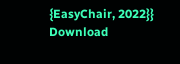{EasyChair, 2022}}
Download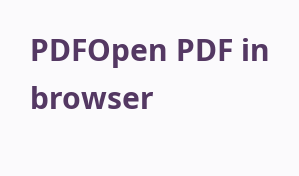PDFOpen PDF in browser